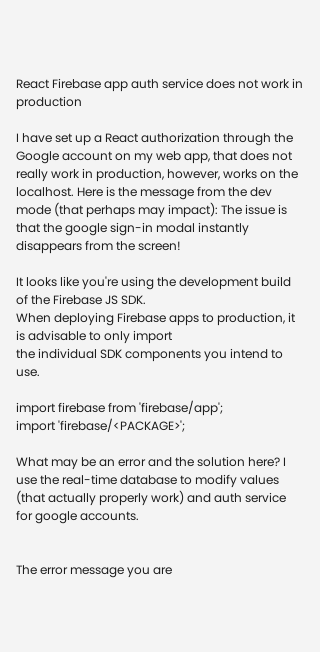React Firebase app auth service does not work in production

I have set up a React authorization through the Google account on my web app, that does not really work in production, however, works on the localhost. Here is the message from the dev mode (that perhaps may impact): The issue is that the google sign-in modal instantly disappears from the screen!

It looks like you're using the development build of the Firebase JS SDK.
When deploying Firebase apps to production, it is advisable to only import
the individual SDK components you intend to use.

import firebase from 'firebase/app';
import 'firebase/<PACKAGE>';

What may be an error and the solution here? I use the real-time database to modify values (that actually properly work) and auth service for google accounts.


The error message you are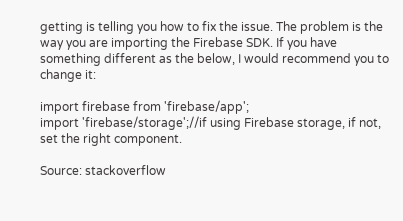getting is telling you how to fix the issue. The problem is the way you are importing the Firebase SDK. If you have something different as the below, I would recommend you to change it:

import firebase from 'firebase/app';
import 'firebase/storage';//if using Firebase storage, if not, set the right component.

Source: stackoverflow